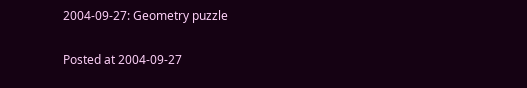2004-09-27: Geometry puzzle

Posted at 2004-09-27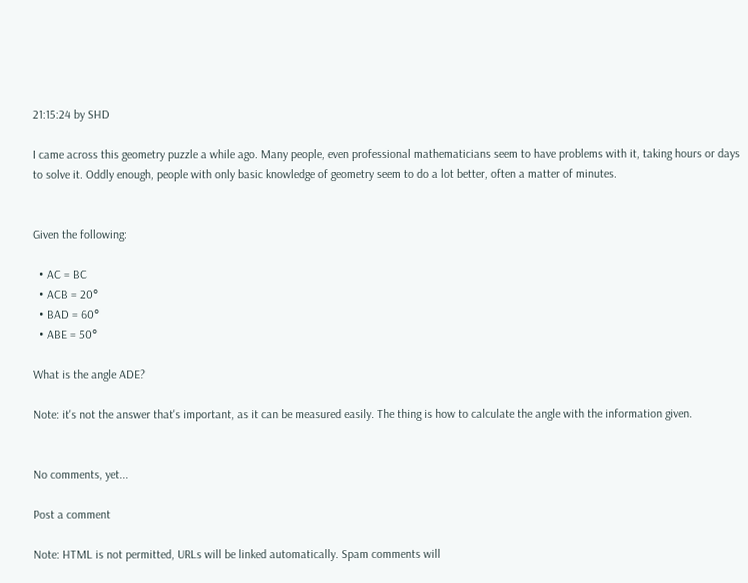21:15:24 by SHD

I came across this geometry puzzle a while ago. Many people, even professional mathematicians seem to have problems with it, taking hours or days to solve it. Oddly enough, people with only basic knowledge of geometry seem to do a lot better, often a matter of minutes.


Given the following:

  • AC = BC
  • ACB = 20°
  • BAD = 60°
  • ABE = 50°

What is the angle ADE?

Note: it's not the answer that's important, as it can be measured easily. The thing is how to calculate the angle with the information given.


No comments, yet...

Post a comment

Note: HTML is not permitted, URLs will be linked automatically. Spam comments will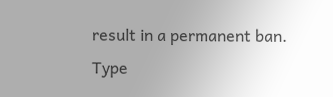result in a permanent ban.
Type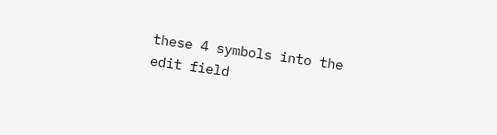these 4 symbols into the edit field